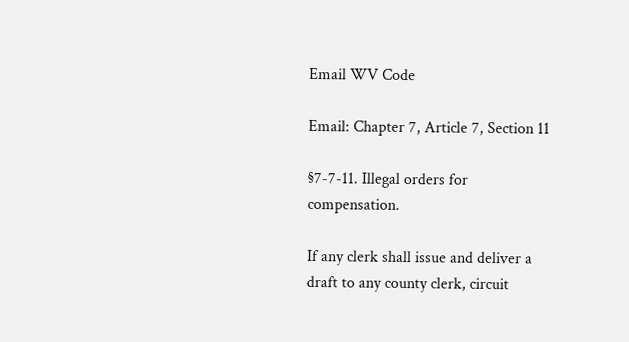Email WV Code

Email: Chapter 7, Article 7, Section 11

§7-7-11. Illegal orders for compensation.

If any clerk shall issue and deliver a draft to any county clerk, circuit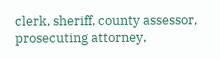clerk, sheriff, county assessor, prosecuting attorney,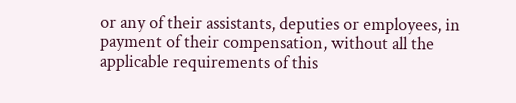or any of their assistants, deputies or employees, in payment of their compensation, without all the applicable requirements of this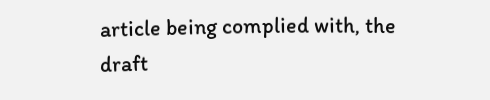article being complied with, the draft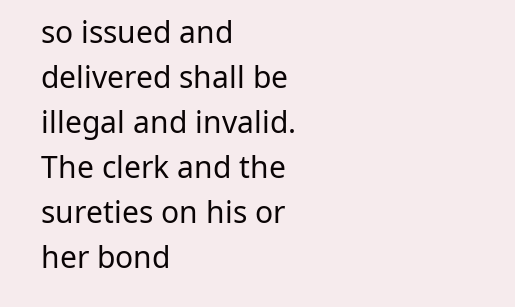so issued and delivered shall be illegal and invalid. The clerk and the sureties on his or her bond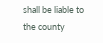shall be liable to the county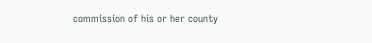commission of his or her county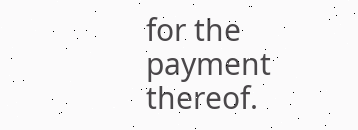for the payment thereof.